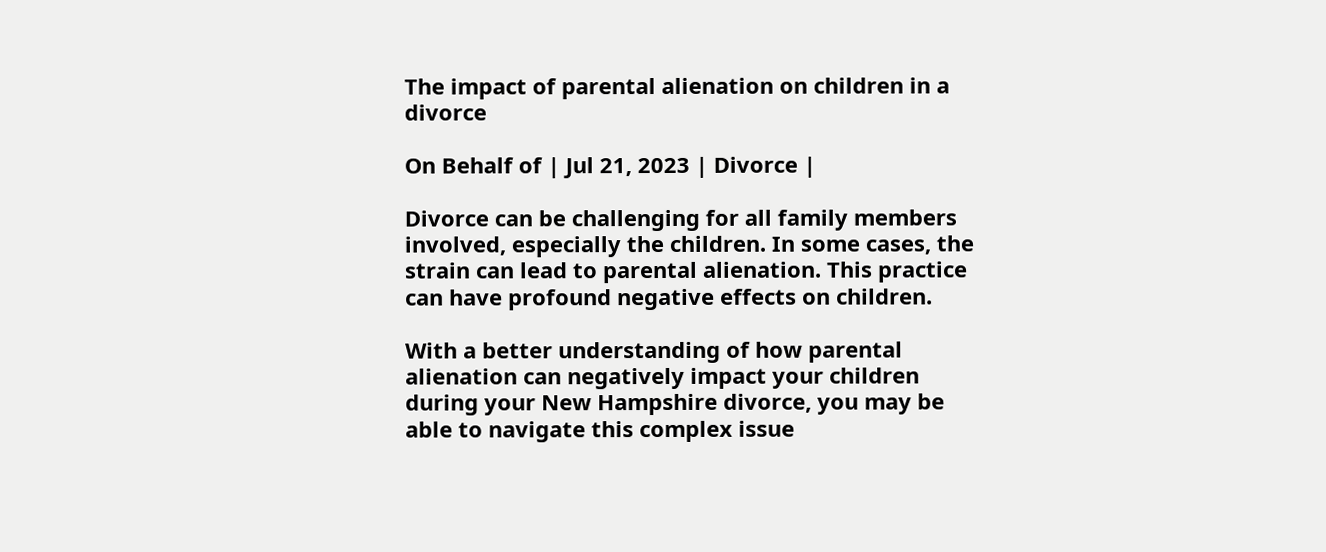The impact of parental alienation on children in a divorce

On Behalf of | Jul 21, 2023 | Divorce |

Divorce can be challenging for all family members involved, especially the children. In some cases, the strain can lead to parental alienation. This practice can have profound negative effects on children.

With a better understanding of how parental alienation can negatively impact your children during your New Hampshire divorce, you may be able to navigate this complex issue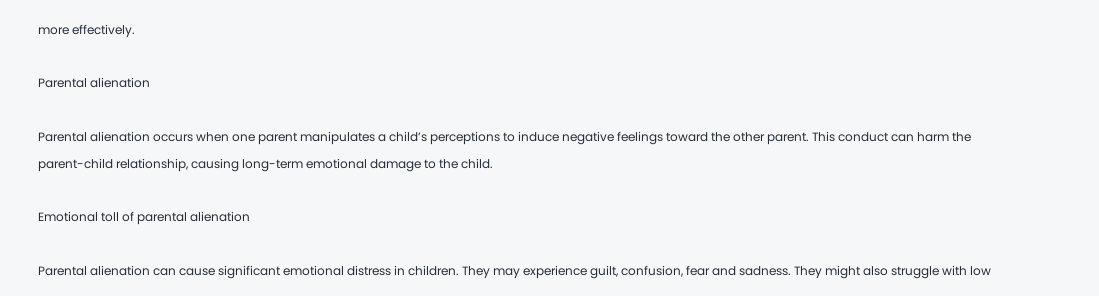more effectively.

Parental alienation

Parental alienation occurs when one parent manipulates a child’s perceptions to induce negative feelings toward the other parent. This conduct can harm the parent-child relationship, causing long-term emotional damage to the child.

Emotional toll of parental alienation

Parental alienation can cause significant emotional distress in children. They may experience guilt, confusion, fear and sadness. They might also struggle with low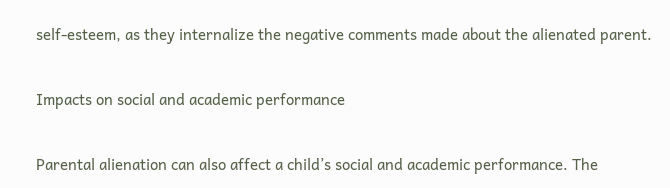self-esteem, as they internalize the negative comments made about the alienated parent.

Impacts on social and academic performance

Parental alienation can also affect a child’s social and academic performance. The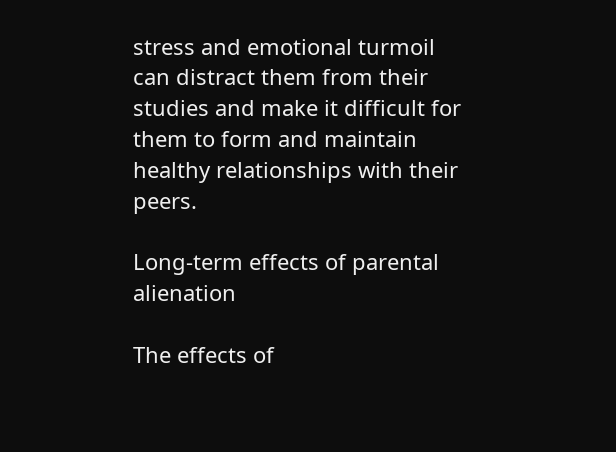stress and emotional turmoil can distract them from their studies and make it difficult for them to form and maintain healthy relationships with their peers.

Long-term effects of parental alienation

The effects of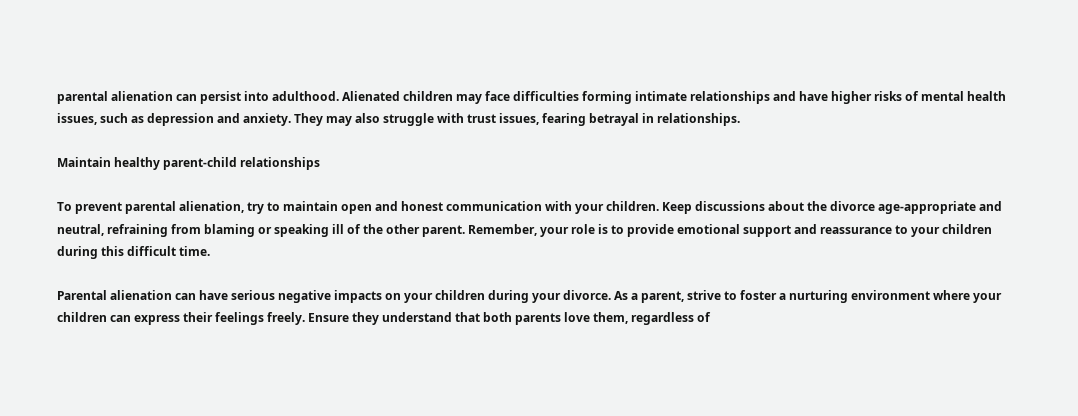parental alienation can persist into adulthood. Alienated children may face difficulties forming intimate relationships and have higher risks of mental health issues, such as depression and anxiety. They may also struggle with trust issues, fearing betrayal in relationships.

Maintain healthy parent-child relationships

To prevent parental alienation, try to maintain open and honest communication with your children. Keep discussions about the divorce age-appropriate and neutral, refraining from blaming or speaking ill of the other parent. Remember, your role is to provide emotional support and reassurance to your children during this difficult time.

Parental alienation can have serious negative impacts on your children during your divorce. As a parent, strive to foster a nurturing environment where your children can express their feelings freely. Ensure they understand that both parents love them, regardless of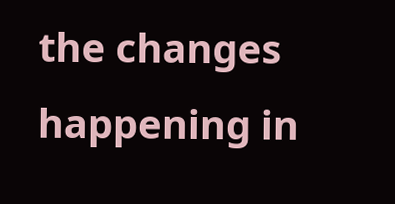the changes happening in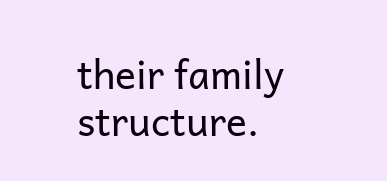their family structure.